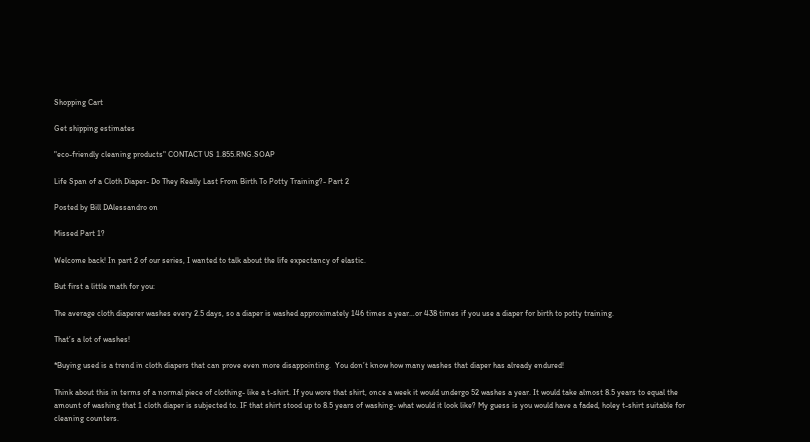Shopping Cart

Get shipping estimates

"eco-friendly cleaning products" CONTACT US 1.855.RNG.SOAP

Life Span of a Cloth Diaper- Do They Really Last From Birth To Potty Training?- Part 2

Posted by Bill DAlessandro on

Missed Part 1?

Welcome back! In part 2 of our series, I wanted to talk about the life expectancy of elastic.

But first a little math for you:

The average cloth diaperer washes every 2.5 days, so a diaper is washed approximately 146 times a year…or 438 times if you use a diaper for birth to potty training.

That’s a lot of washes!

*Buying used is a trend in cloth diapers that can prove even more disappointing.  You don’t know how many washes that diaper has already endured!

Think about this in terms of a normal piece of clothing- like a t-shirt. If you wore that shirt, once a week it would undergo 52 washes a year. It would take almost 8.5 years to equal the amount of washing that 1 cloth diaper is subjected to. IF that shirt stood up to 8.5 years of washing- what would it look like? My guess is you would have a faded, holey t-shirt suitable for cleaning counters.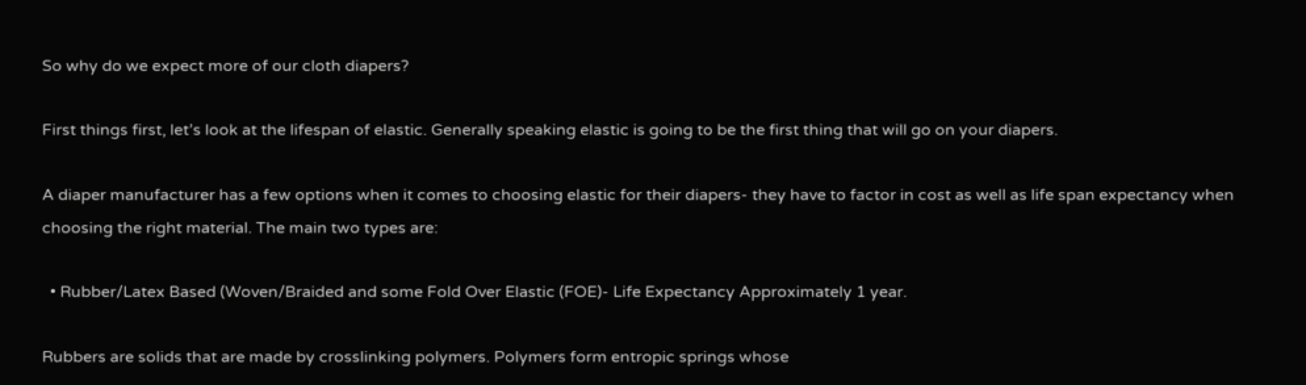So why do we expect more of our cloth diapers?

First things first, let’s look at the lifespan of elastic. Generally speaking elastic is going to be the first thing that will go on your diapers.

A diaper manufacturer has a few options when it comes to choosing elastic for their diapers- they have to factor in cost as well as life span expectancy when choosing the right material. The main two types are:

  • Rubber/Latex Based (Woven/Braided and some Fold Over Elastic (FOE)- Life Expectancy Approximately 1 year.

Rubbers are solids that are made by crosslinking polymers. Polymers form entropic springs whose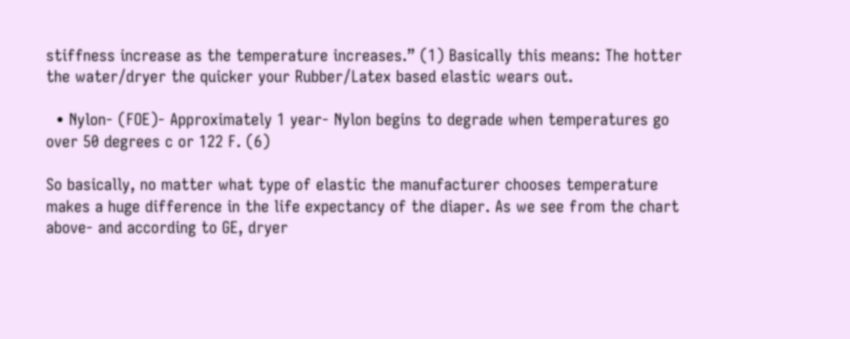stiffness increase as the temperature increases.” (1) Basically this means: The hotter the water/dryer the quicker your Rubber/Latex based elastic wears out.

  • Nylon- (FOE)- Approximately 1 year- Nylon begins to degrade when temperatures go over 50 degrees c or 122 F. (6)

So basically, no matter what type of elastic the manufacturer chooses temperature makes a huge difference in the life expectancy of the diaper. As we see from the chart above- and according to GE, dryer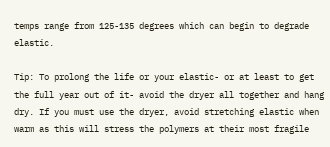temps range from 125-135 degrees which can begin to degrade elastic.

Tip: To prolong the life or your elastic- or at least to get the full year out of it- avoid the dryer all together and hang dry. If you must use the dryer, avoid stretching elastic when warm as this will stress the polymers at their most fragile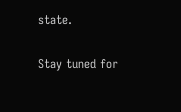state.

Stay tuned for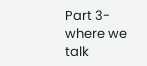Part 3- where we talk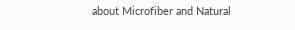about Microfiber and Natural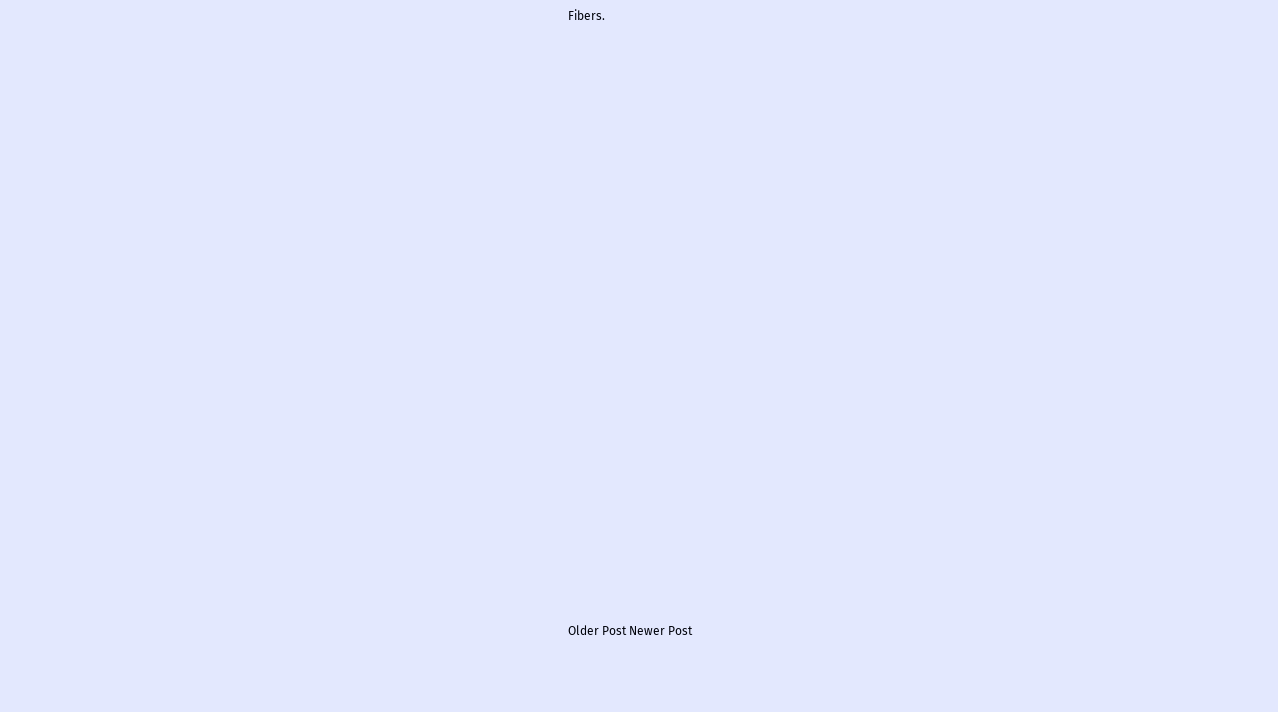Fibers.


























Older Post Newer Post